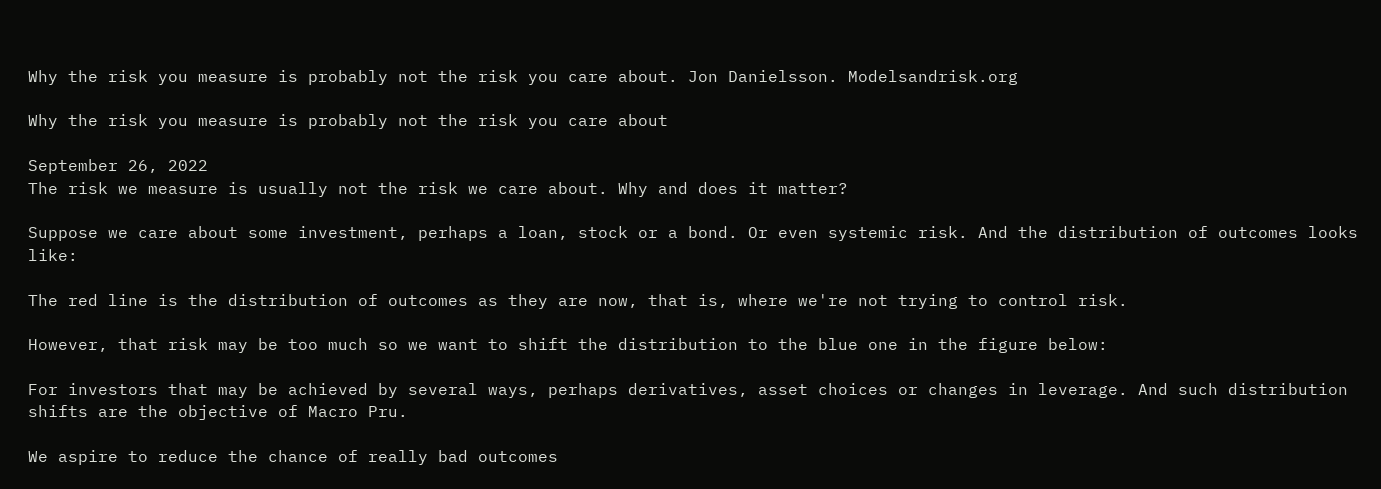Why the risk you measure is probably not the risk you care about. Jon Danielsson. Modelsandrisk.org

Why the risk you measure is probably not the risk you care about

September 26, 2022
The risk we measure is usually not the risk we care about. Why and does it matter?

Suppose we care about some investment, perhaps a loan, stock or a bond. Or even systemic risk. And the distribution of outcomes looks like:

The red line is the distribution of outcomes as they are now, that is, where we're not trying to control risk.

However, that risk may be too much so we want to shift the distribution to the blue one in the figure below:

For investors that may be achieved by several ways, perhaps derivatives, asset choices or changes in leverage. And such distribution shifts are the objective of Macro Pru.

We aspire to reduce the chance of really bad outcomes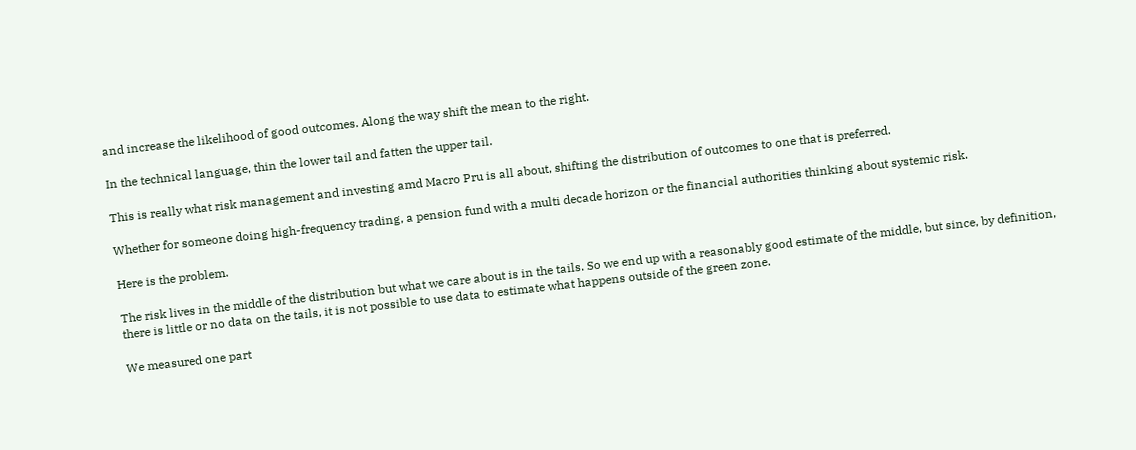and increase the likelihood of good outcomes. Along the way shift the mean to the right.

In the technical language, thin the lower tail and fatten the upper tail.

This is really what risk management and investing amd Macro Pru is all about, shifting the distribution of outcomes to one that is preferred.

Whether for someone doing high-frequency trading, a pension fund with a multi decade horizon or the financial authorities thinking about systemic risk.

Here is the problem.

The risk lives in the middle of the distribution but what we care about is in the tails. So we end up with a reasonably good estimate of the middle, but since, by definition, there is little or no data on the tails, it is not possible to use data to estimate what happens outside of the green zone.

We measured one part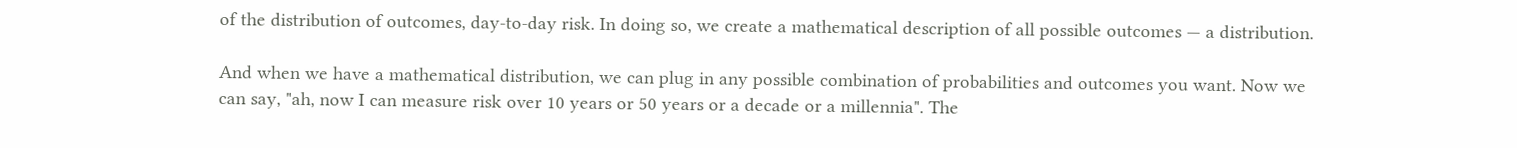of the distribution of outcomes, day-to-day risk. In doing so, we create a mathematical description of all possible outcomes — a distribution.

And when we have a mathematical distribution, we can plug in any possible combination of probabilities and outcomes you want. Now we can say, "ah, now I can measure risk over 10 years or 50 years or a decade or a millennia". The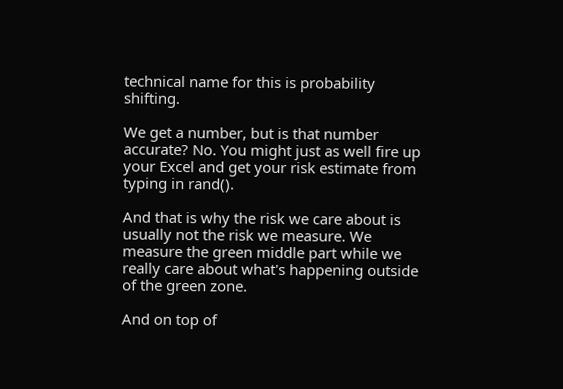technical name for this is probability shifting.

We get a number, but is that number accurate? No. You might just as well fire up your Excel and get your risk estimate from typing in rand().

And that is why the risk we care about is usually not the risk we measure. We measure the green middle part while we really care about what's happening outside of the green zone.

And on top of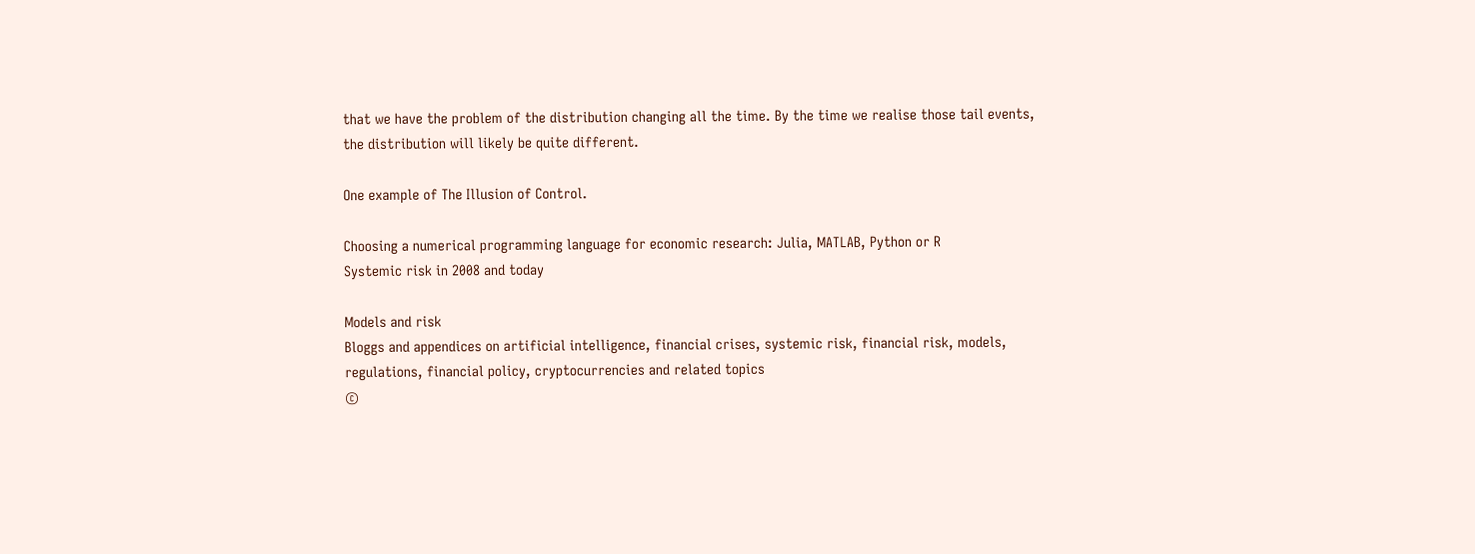that we have the problem of the distribution changing all the time. By the time we realise those tail events, the distribution will likely be quite different.

One example of The Illusion of Control.

Choosing a numerical programming language for economic research: Julia, MATLAB, Python or R
Systemic risk in 2008 and today

Models and risk
Bloggs and appendices on artificial intelligence, financial crises, systemic risk, financial risk, models, regulations, financial policy, cryptocurrencies and related topics
©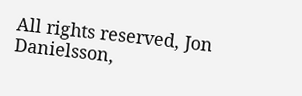All rights reserved, Jon Danielsson,